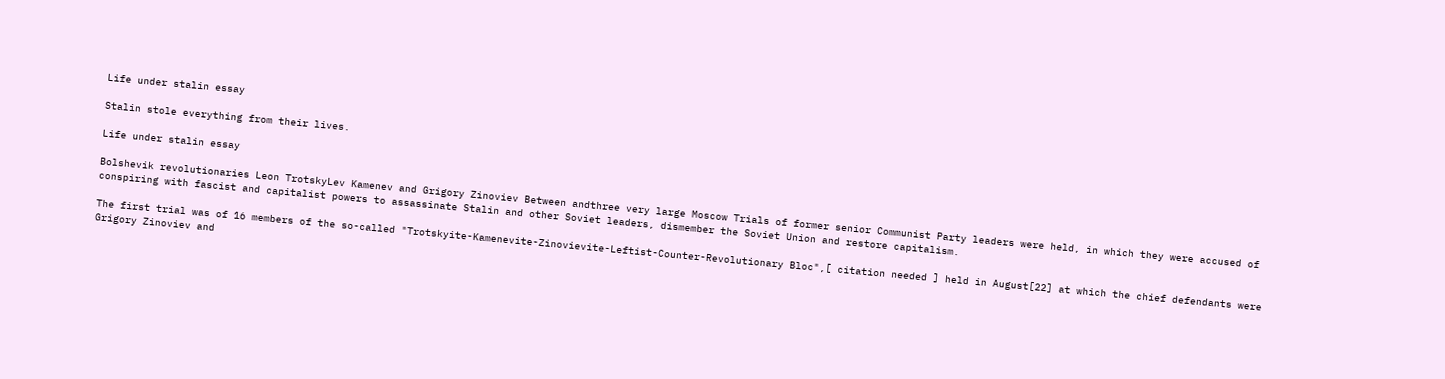Life under stalin essay

Stalin stole everything from their lives.

Life under stalin essay

Bolshevik revolutionaries Leon TrotskyLev Kamenev and Grigory Zinoviev Between andthree very large Moscow Trials of former senior Communist Party leaders were held, in which they were accused of conspiring with fascist and capitalist powers to assassinate Stalin and other Soviet leaders, dismember the Soviet Union and restore capitalism.

The first trial was of 16 members of the so-called "Trotskyite-Kamenevite-Zinovievite-Leftist-Counter-Revolutionary Bloc",[ citation needed ] held in August[22] at which the chief defendants were Grigory Zinoviev and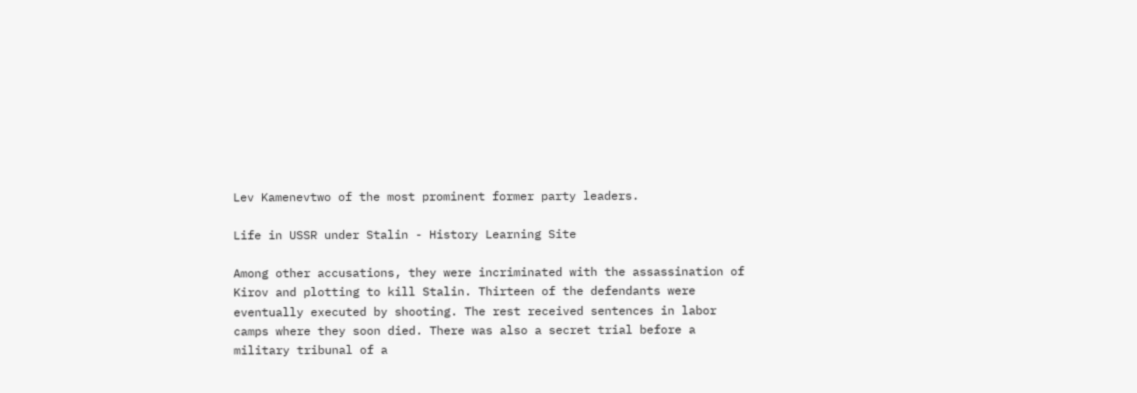Lev Kamenevtwo of the most prominent former party leaders.

Life in USSR under Stalin - History Learning Site

Among other accusations, they were incriminated with the assassination of Kirov and plotting to kill Stalin. Thirteen of the defendants were eventually executed by shooting. The rest received sentences in labor camps where they soon died. There was also a secret trial before a military tribunal of a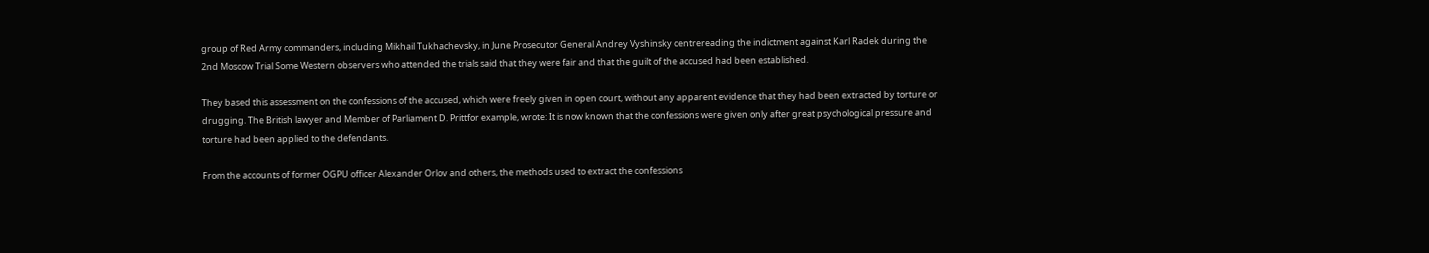group of Red Army commanders, including Mikhail Tukhachevsky, in June Prosecutor General Andrey Vyshinsky centrereading the indictment against Karl Radek during the 2nd Moscow Trial Some Western observers who attended the trials said that they were fair and that the guilt of the accused had been established.

They based this assessment on the confessions of the accused, which were freely given in open court, without any apparent evidence that they had been extracted by torture or drugging. The British lawyer and Member of Parliament D. Prittfor example, wrote: It is now known that the confessions were given only after great psychological pressure and torture had been applied to the defendants.

From the accounts of former OGPU officer Alexander Orlov and others, the methods used to extract the confessions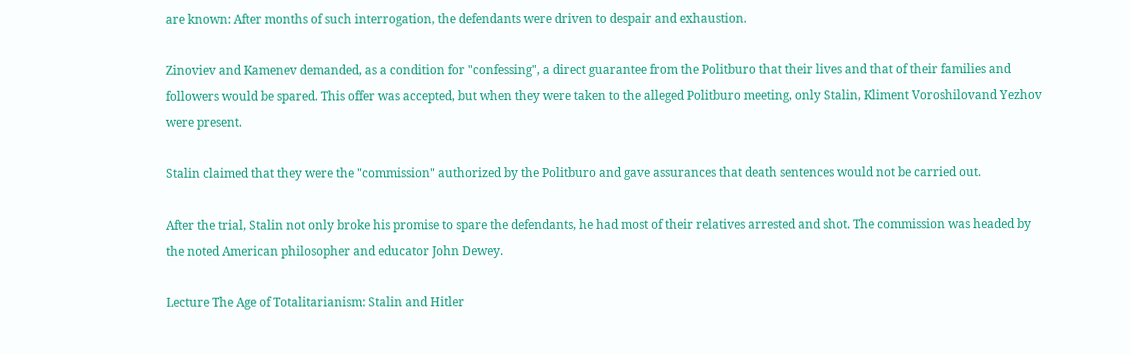are known: After months of such interrogation, the defendants were driven to despair and exhaustion.

Zinoviev and Kamenev demanded, as a condition for "confessing", a direct guarantee from the Politburo that their lives and that of their families and followers would be spared. This offer was accepted, but when they were taken to the alleged Politburo meeting, only Stalin, Kliment Voroshilovand Yezhov were present.

Stalin claimed that they were the "commission" authorized by the Politburo and gave assurances that death sentences would not be carried out.

After the trial, Stalin not only broke his promise to spare the defendants, he had most of their relatives arrested and shot. The commission was headed by the noted American philosopher and educator John Dewey.

Lecture The Age of Totalitarianism: Stalin and Hitler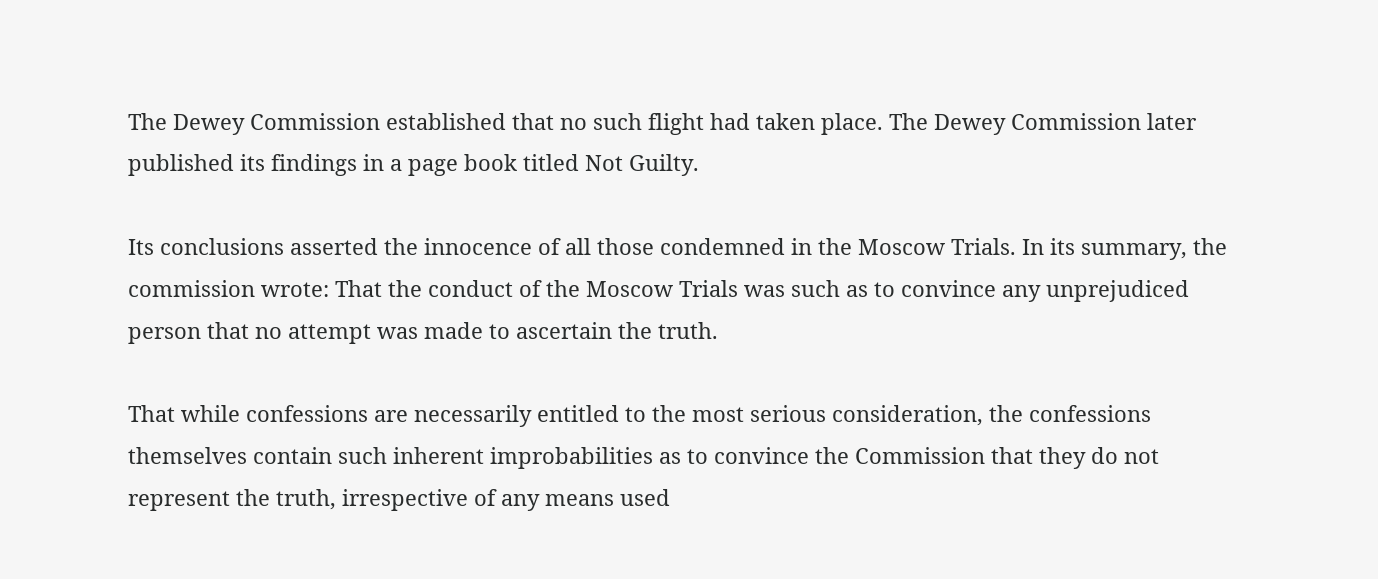The Dewey Commission established that no such flight had taken place. The Dewey Commission later published its findings in a page book titled Not Guilty.

Its conclusions asserted the innocence of all those condemned in the Moscow Trials. In its summary, the commission wrote: That the conduct of the Moscow Trials was such as to convince any unprejudiced person that no attempt was made to ascertain the truth.

That while confessions are necessarily entitled to the most serious consideration, the confessions themselves contain such inherent improbabilities as to convince the Commission that they do not represent the truth, irrespective of any means used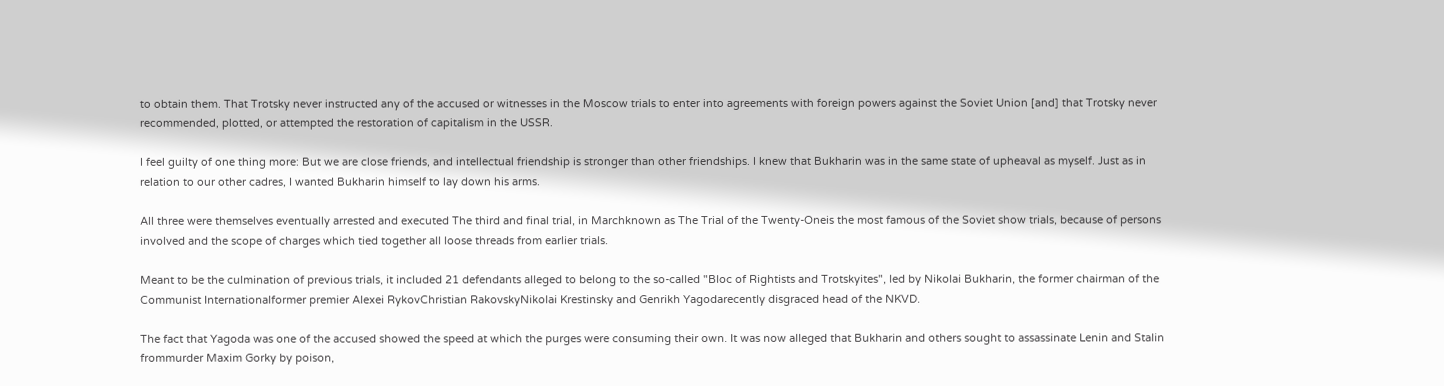to obtain them. That Trotsky never instructed any of the accused or witnesses in the Moscow trials to enter into agreements with foreign powers against the Soviet Union [and] that Trotsky never recommended, plotted, or attempted the restoration of capitalism in the USSR.

I feel guilty of one thing more: But we are close friends, and intellectual friendship is stronger than other friendships. I knew that Bukharin was in the same state of upheaval as myself. Just as in relation to our other cadres, I wanted Bukharin himself to lay down his arms.

All three were themselves eventually arrested and executed The third and final trial, in Marchknown as The Trial of the Twenty-Oneis the most famous of the Soviet show trials, because of persons involved and the scope of charges which tied together all loose threads from earlier trials.

Meant to be the culmination of previous trials, it included 21 defendants alleged to belong to the so-called "Bloc of Rightists and Trotskyites", led by Nikolai Bukharin, the former chairman of the Communist Internationalformer premier Alexei RykovChristian RakovskyNikolai Krestinsky and Genrikh Yagodarecently disgraced head of the NKVD.

The fact that Yagoda was one of the accused showed the speed at which the purges were consuming their own. It was now alleged that Bukharin and others sought to assassinate Lenin and Stalin frommurder Maxim Gorky by poison,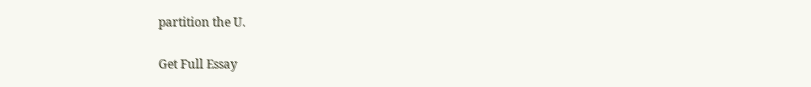partition the U.

Get Full Essay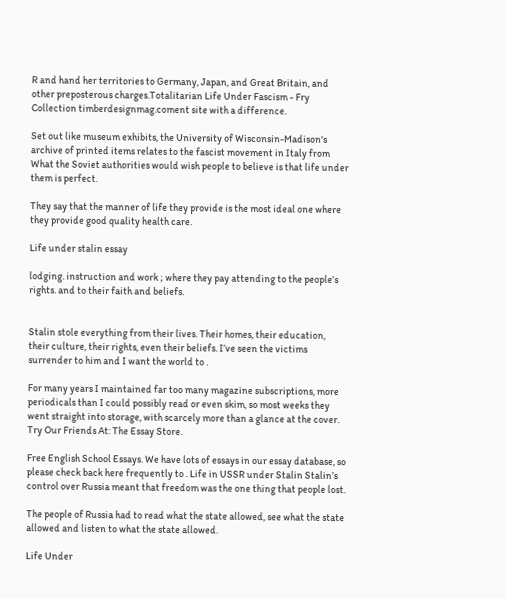R and hand her territories to Germany, Japan, and Great Britain, and other preposterous charges.Totalitarian Life Under Fascism - Fry Collection timberdesignmag.coment site with a difference.

Set out like museum exhibits, the University of Wisconsin-Madison's archive of printed items relates to the fascist movement in Italy from What the Soviet authorities would wish people to believe is that life under them is perfect.

They say that the manner of life they provide is the most ideal one where they provide good quality health care.

Life under stalin essay

lodging. instruction and work ; where they pay attending to the people’s rights. and to their faith and beliefs.


Stalin stole everything from their lives. Their homes, their education, their culture, their rights, even their beliefs. I’ve seen the victims surrender to him and I want the world to .

For many years I maintained far too many magazine subscriptions, more periodicals than I could possibly read or even skim, so most weeks they went straight into storage, with scarcely more than a glance at the cover. Try Our Friends At: The Essay Store.

Free English School Essays. We have lots of essays in our essay database, so please check back here frequently to . Life in USSR under Stalin Stalin’s control over Russia meant that freedom was the one thing that people lost.

The people of Russia had to read what the state allowed, see what the state allowed and listen to what the state allowed.

Life Under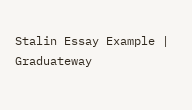Stalin Essay Example | Graduateway